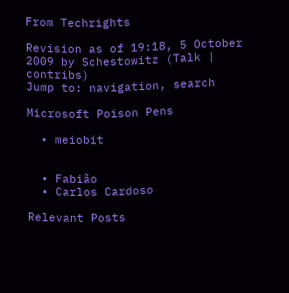From Techrights

Revision as of 19:18, 5 October 2009 by Schestowitz (Talk | contribs)
Jump to: navigation, search

Microsoft Poison Pens

  • meiobit


  • Fabião
  • Carlos Cardoso

Relevant Posts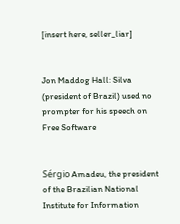[insert here, seller_liar]


Jon Maddog Hall: Silva (president of Brazil) used no prompter for his speech on Free Software


Sérgio Amadeu, the president of the Brazilian National Institute for Information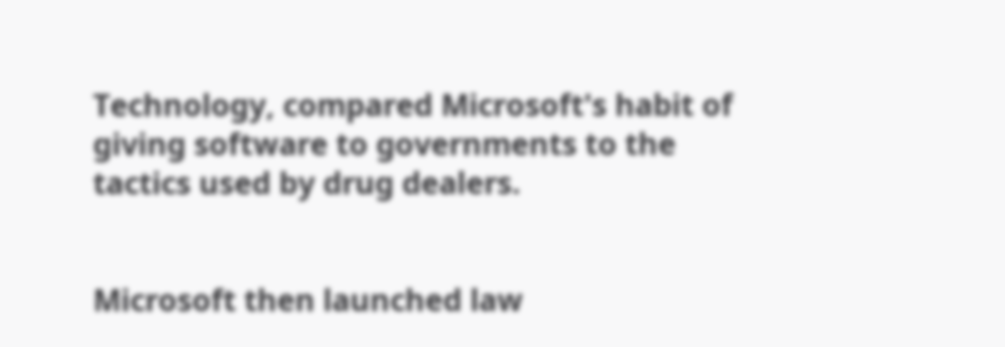Technology, compared Microsoft's habit of giving software to governments to the tactics used by drug dealers.


Microsoft then launched law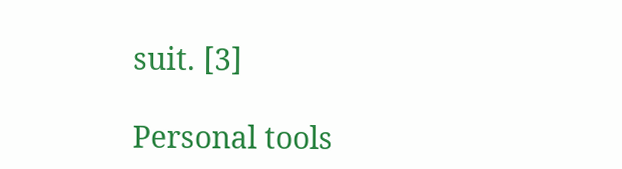suit. [3]

Personal tools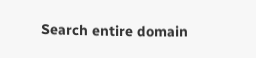Search entire domain